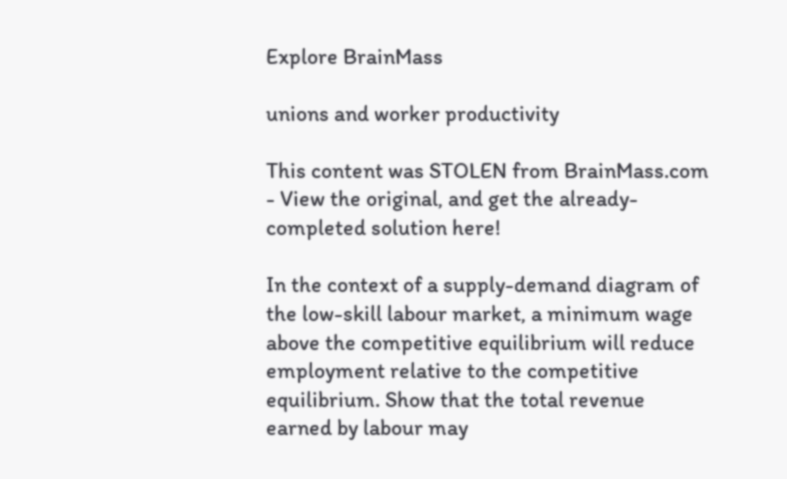Explore BrainMass

unions and worker productivity

This content was STOLEN from BrainMass.com - View the original, and get the already-completed solution here!

In the context of a supply-demand diagram of the low-skill labour market, a minimum wage above the competitive equilibrium will reduce employment relative to the competitive equilibrium. Show that the total revenue earned by labour may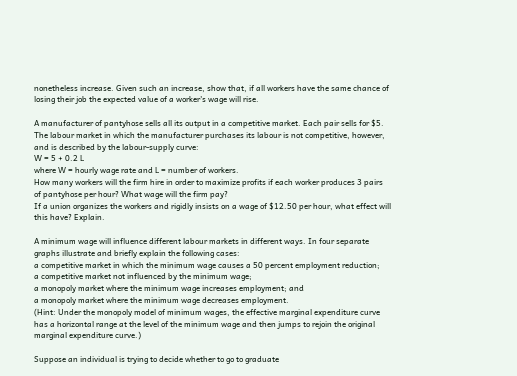nonetheless increase. Given such an increase, show that, if all workers have the same chance of losing their job the expected value of a worker's wage will rise.

A manufacturer of pantyhose sells all its output in a competitive market. Each pair sells for $5. The labour market in which the manufacturer purchases its labour is not competitive, however, and is described by the labour-supply curve:
W = 5 + 0.2 L
where W = hourly wage rate and L = number of workers.
How many workers will the firm hire in order to maximize profits if each worker produces 3 pairs of pantyhose per hour? What wage will the firm pay?
If a union organizes the workers and rigidly insists on a wage of $12.50 per hour, what effect will this have? Explain.

A minimum wage will influence different labour markets in different ways. In four separate graphs illustrate and briefly explain the following cases:
a competitive market in which the minimum wage causes a 50 percent employment reduction;
a competitive market not influenced by the minimum wage;
a monopoly market where the minimum wage increases employment; and
a monopoly market where the minimum wage decreases employment.
(Hint: Under the monopoly model of minimum wages, the effective marginal expenditure curve has a horizontal range at the level of the minimum wage and then jumps to rejoin the original marginal expenditure curve.)

Suppose an individual is trying to decide whether to go to graduate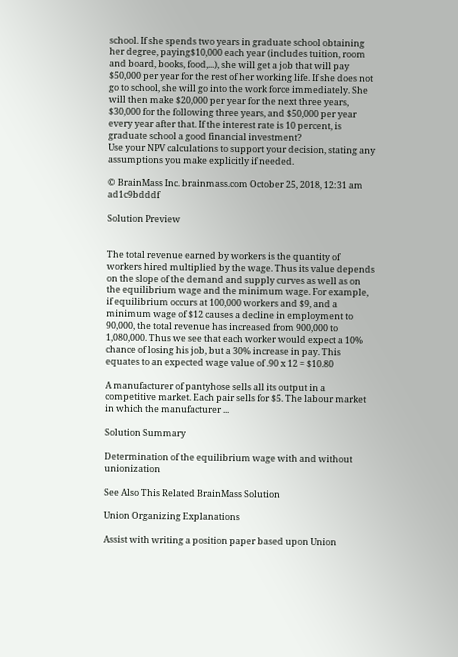school. If she spends two years in graduate school obtaining her degree, paying$10,000 each year (includes tuition, room and board, books, food,...), she will get a job that will pay $50,000 per year for the rest of her working life. If she does not go to school, she will go into the work force immediately. She will then make $20,000 per year for the next three years, $30,000 for the following three years, and $50,000 per year every year after that. If the interest rate is 10 percent, is graduate school a good financial investment?
Use your NPV calculations to support your decision, stating any assumptions you make explicitly if needed.

© BrainMass Inc. brainmass.com October 25, 2018, 12:31 am ad1c9bdddf

Solution Preview


The total revenue earned by workers is the quantity of workers hired multiplied by the wage. Thus its value depends on the slope of the demand and supply curves as well as on the equilibrium wage and the minimum wage. For example, if equilibrium occurs at 100,000 workers and $9, and a minimum wage of $12 causes a decline in employment to 90,000, the total revenue has increased from 900,000 to 1,080,000. Thus we see that each worker would expect a 10% chance of losing his job, but a 30% increase in pay. This equates to an expected wage value of .90 x 12 = $10.80

A manufacturer of pantyhose sells all its output in a competitive market. Each pair sells for $5. The labour market in which the manufacturer ...

Solution Summary

Determination of the equilibrium wage with and without unionization

See Also This Related BrainMass Solution

Union Organizing Explanations

Assist with writing a position paper based upon Union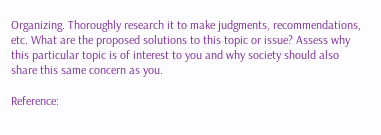Organizing. Thoroughly research it to make judgments, recommendations, etc. What are the proposed solutions to this topic or issue? Assess why this particular topic is of interest to you and why society should also share this same concern as you.

Reference: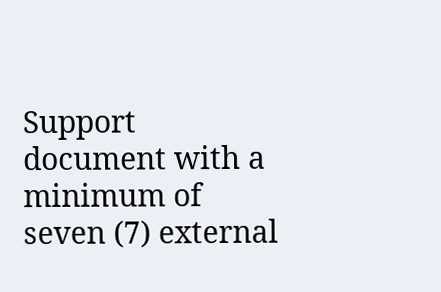Support document with a minimum of seven (7) external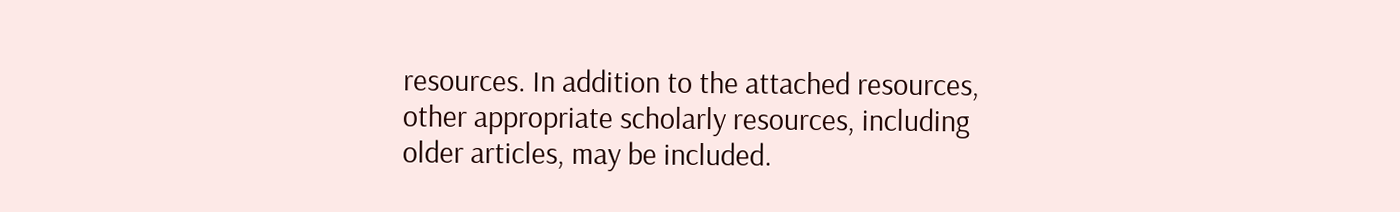resources. In addition to the attached resources, other appropriate scholarly resources, including older articles, may be included.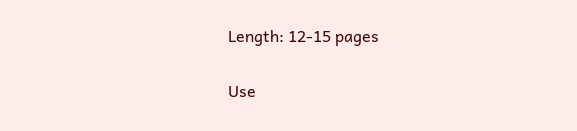Length: 12-15 pages

Use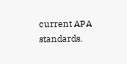current APA standards.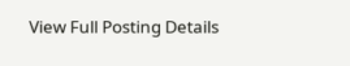View Full Posting Details